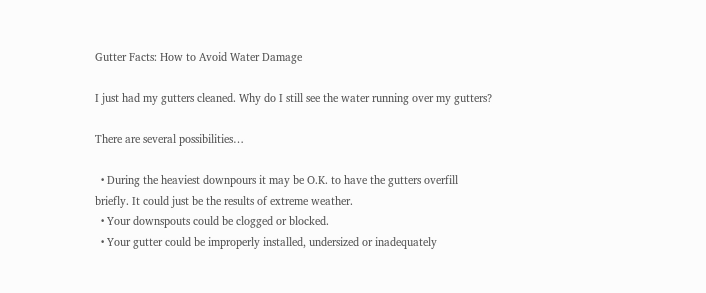Gutter Facts: How to Avoid Water Damage

I just had my gutters cleaned. Why do I still see the water running over my gutters?

There are several possibilities…

  • During the heaviest downpours it may be O.K. to have the gutters overfill briefly. It could just be the results of extreme weather.
  • Your downspouts could be clogged or blocked.
  • Your gutter could be improperly installed, undersized or inadequately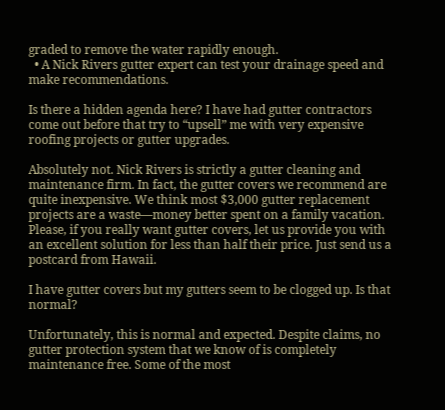graded to remove the water rapidly enough.
  • A Nick Rivers gutter expert can test your drainage speed and make recommendations.

Is there a hidden agenda here? I have had gutter contractors come out before that try to “upsell” me with very expensive roofing projects or gutter upgrades.

Absolutely not. Nick Rivers is strictly a gutter cleaning and maintenance firm. In fact, the gutter covers we recommend are quite inexpensive. We think most $3,000 gutter replacement projects are a waste—money better spent on a family vacation. Please, if you really want gutter covers, let us provide you with an excellent solution for less than half their price. Just send us a postcard from Hawaii.

I have gutter covers but my gutters seem to be clogged up. Is that normal?

Unfortunately, this is normal and expected. Despite claims, no gutter protection system that we know of is completely maintenance free. Some of the most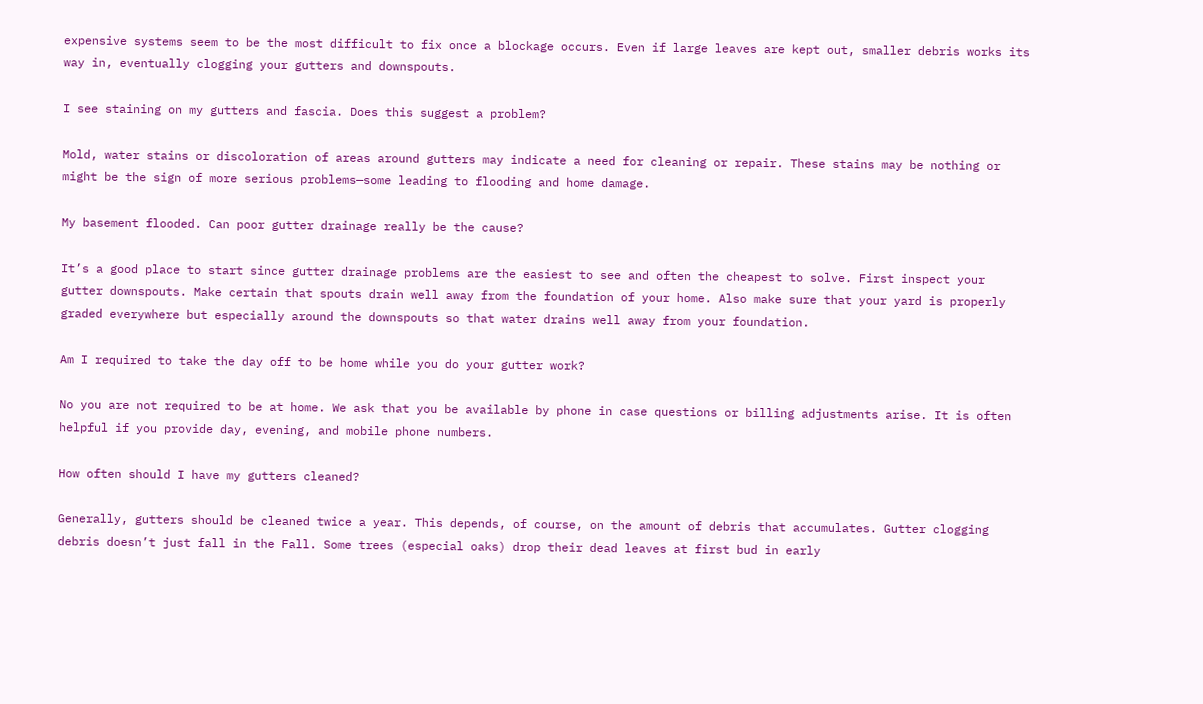expensive systems seem to be the most difficult to fix once a blockage occurs. Even if large leaves are kept out, smaller debris works its way in, eventually clogging your gutters and downspouts.

I see staining on my gutters and fascia. Does this suggest a problem?

Mold, water stains or discoloration of areas around gutters may indicate a need for cleaning or repair. These stains may be nothing or might be the sign of more serious problems—some leading to flooding and home damage.

My basement flooded. Can poor gutter drainage really be the cause?

It’s a good place to start since gutter drainage problems are the easiest to see and often the cheapest to solve. First inspect your gutter downspouts. Make certain that spouts drain well away from the foundation of your home. Also make sure that your yard is properly graded everywhere but especially around the downspouts so that water drains well away from your foundation.

Am I required to take the day off to be home while you do your gutter work?

No you are not required to be at home. We ask that you be available by phone in case questions or billing adjustments arise. It is often helpful if you provide day, evening, and mobile phone numbers.

How often should I have my gutters cleaned?

Generally, gutters should be cleaned twice a year. This depends, of course, on the amount of debris that accumulates. Gutter clogging debris doesn’t just fall in the Fall. Some trees (especial oaks) drop their dead leaves at first bud in early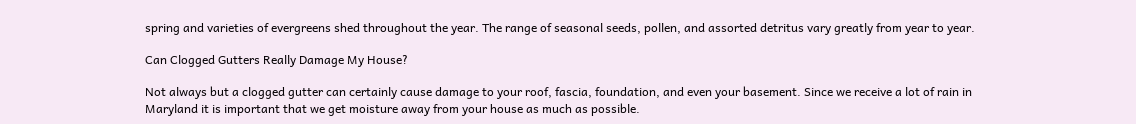spring and varieties of evergreens shed throughout the year. The range of seasonal seeds, pollen, and assorted detritus vary greatly from year to year.

Can Clogged Gutters Really Damage My House?

Not always but a clogged gutter can certainly cause damage to your roof, fascia, foundation, and even your basement. Since we receive a lot of rain in Maryland it is important that we get moisture away from your house as much as possible.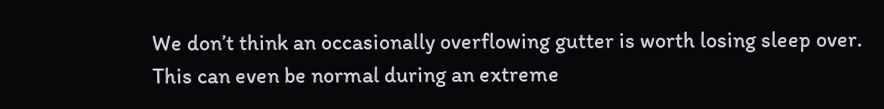We don’t think an occasionally overflowing gutter is worth losing sleep over. This can even be normal during an extreme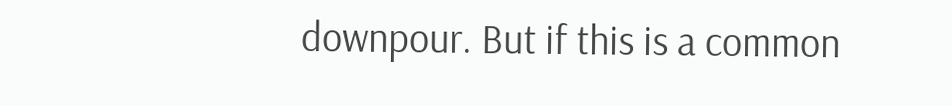downpour. But if this is a common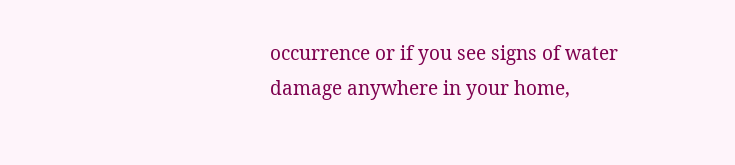occurrence or if you see signs of water damage anywhere in your home,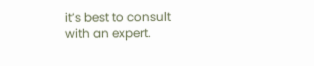it’s best to consult with an expert.